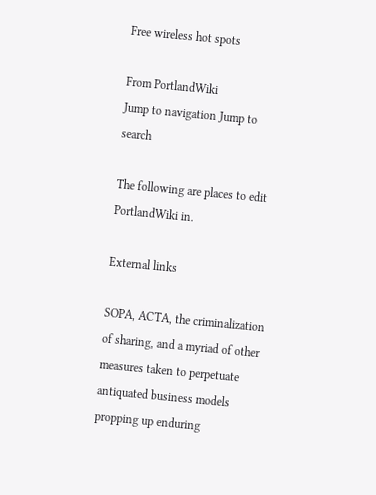Free wireless hot spots

From PortlandWiki
Jump to navigation Jump to search

The following are places to edit PortlandWiki in.

External links

SOPA, ACTA, the criminalization of sharing, and a myriad of other measures taken to perpetuate antiquated business models propping up enduring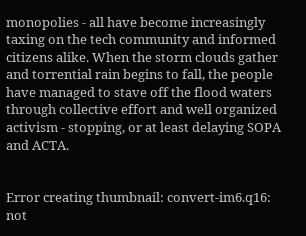monopolies - all have become increasingly taxing on the tech community and informed citizens alike. When the storm clouds gather and torrential rain begins to fall, the people have managed to stave off the flood waters through collective effort and well organized activism - stopping, or at least delaying SOPA and ACTA.


Error creating thumbnail: convert-im6.q16: not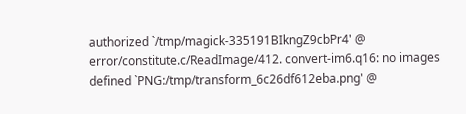authorized `/tmp/magick-335191BIkngZ9cbPr4' @ error/constitute.c/ReadImage/412. convert-im6.q16: no images defined `PNG:/tmp/transform_6c26df612eba.png' @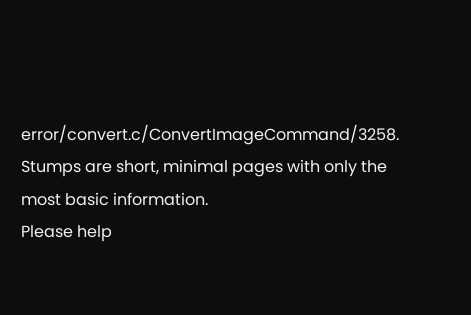error/convert.c/ConvertImageCommand/3258. Stumps are short, minimal pages with only the most basic information.
Please help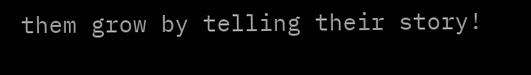them grow by telling their story!